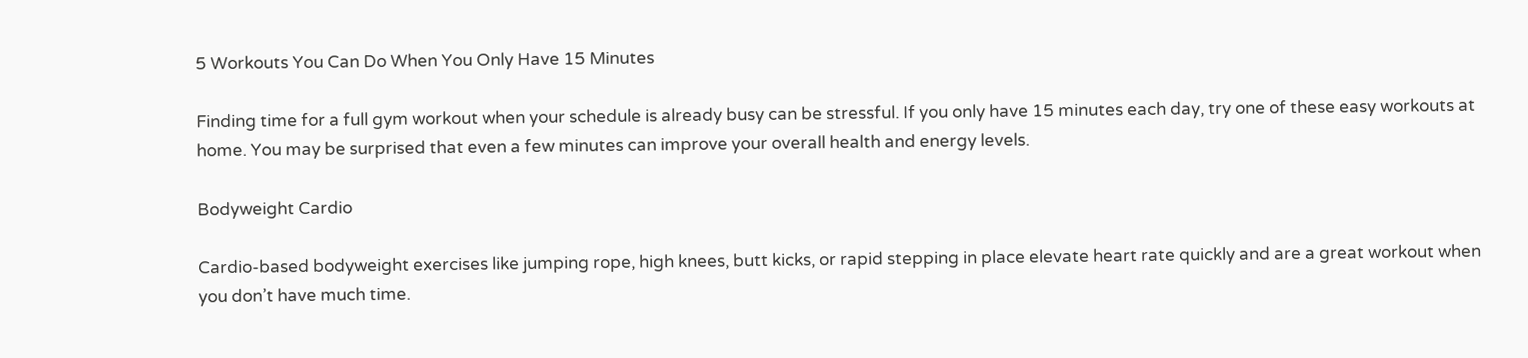5 Workouts You Can Do When You Only Have 15 Minutes

Finding time for a full gym workout when your schedule is already busy can be stressful. If you only have 15 minutes each day, try one of these easy workouts at home. You may be surprised that even a few minutes can improve your overall health and energy levels.

Bodyweight Cardio

Cardio-based bodyweight exercises like jumping rope, high knees, butt kicks, or rapid stepping in place elevate heart rate quickly and are a great workout when you don’t have much time.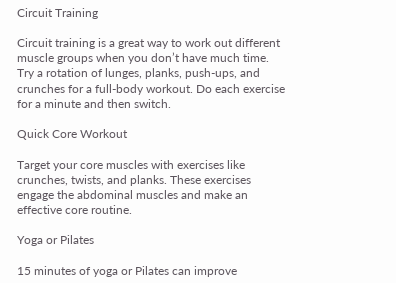Circuit Training

Circuit training is a great way to work out different muscle groups when you don’t have much time. Try a rotation of lunges, planks, push-ups, and crunches for a full-body workout. Do each exercise for a minute and then switch.

Quick Core Workout

Target your core muscles with exercises like crunches, twists, and planks. These exercises engage the abdominal muscles and make an effective core routine.

Yoga or Pilates

15 minutes of yoga or Pilates can improve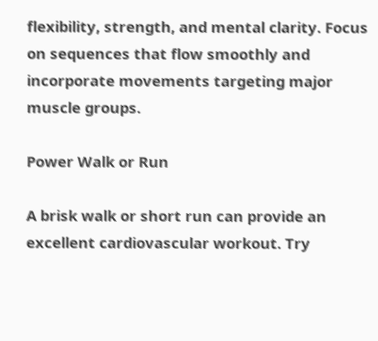flexibility, strength, and mental clarity. Focus on sequences that flow smoothly and incorporate movements targeting major muscle groups.

Power Walk or Run

A brisk walk or short run can provide an excellent cardiovascular workout. Try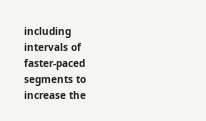including intervals of faster-paced segments to increase the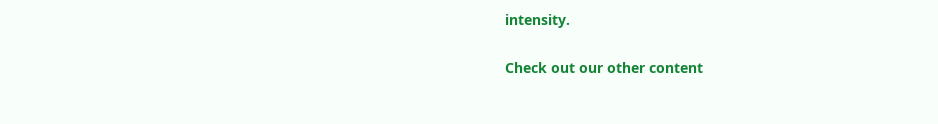intensity.

Check out our other content